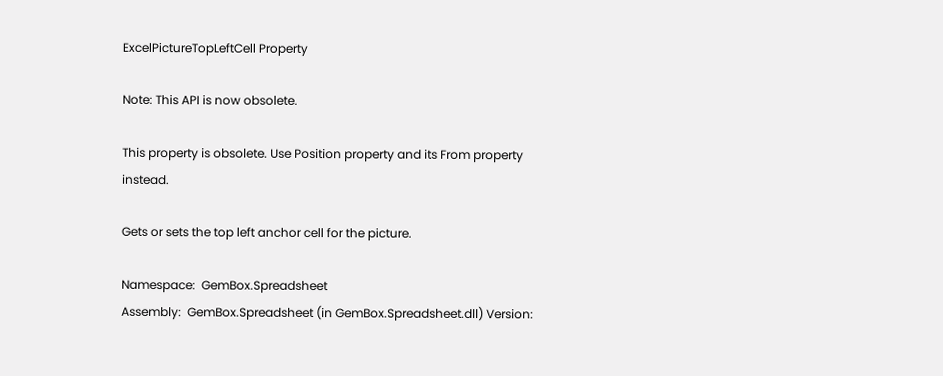ExcelPictureTopLeftCell Property

Note: This API is now obsolete.

This property is obsolete. Use Position property and its From property instead.

Gets or sets the top left anchor cell for the picture.

Namespace:  GemBox.Spreadsheet
Assembly:  GemBox.Spreadsheet (in GemBox.Spreadsheet.dll) Version: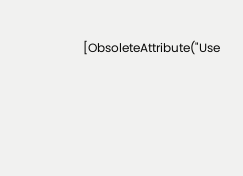[ObsoleteAttribute("Use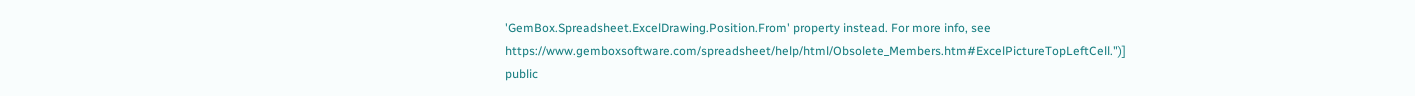'GemBox.Spreadsheet.ExcelDrawing.Position.From' property instead. For more info, see https://www.gemboxsoftware.com/spreadsheet/help/html/Obsolete_Members.htm#ExcelPictureTopLeftCell.")]
public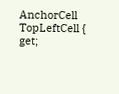AnchorCell TopLeftCell { get;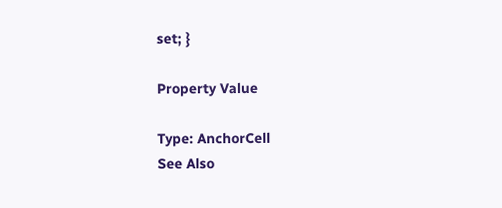set; }

Property Value

Type: AnchorCell
See Also